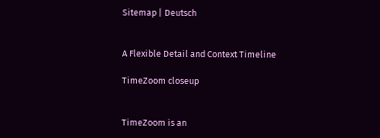Sitemap | Deutsch


A Flexible Detail and Context Timeline

TimeZoom closeup


TimeZoom is an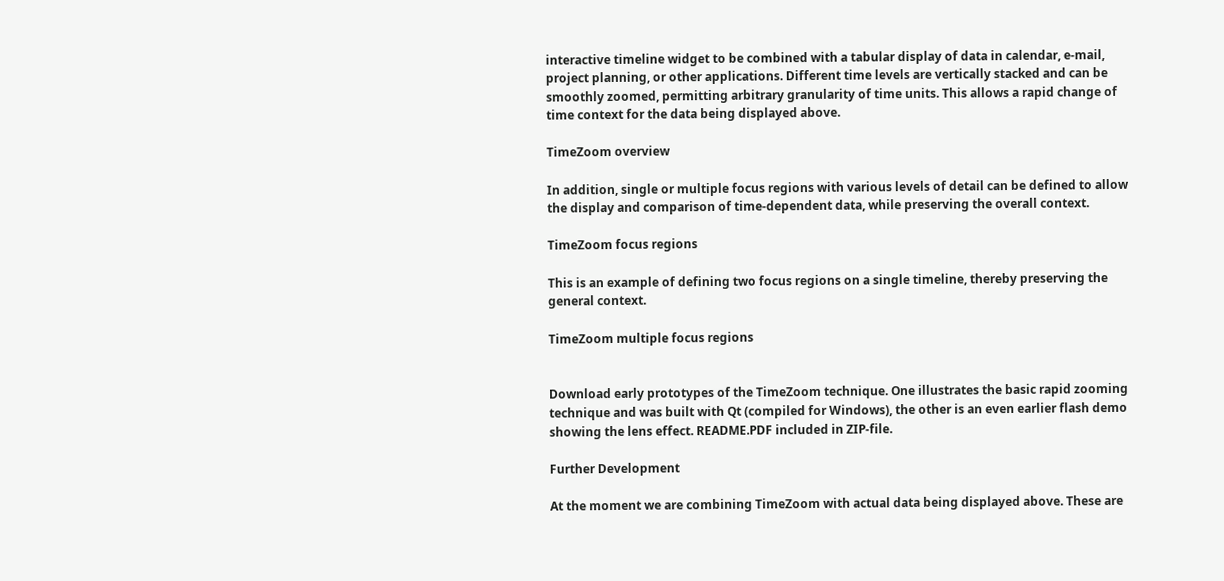interactive timeline widget to be combined with a tabular display of data in calendar, e-mail, project planning, or other applications. Different time levels are vertically stacked and can be smoothly zoomed, permitting arbitrary granularity of time units. This allows a rapid change of time context for the data being displayed above.

TimeZoom overview

In addition, single or multiple focus regions with various levels of detail can be defined to allow the display and comparison of time-dependent data, while preserving the overall context.

TimeZoom focus regions

This is an example of defining two focus regions on a single timeline, thereby preserving the general context.

TimeZoom multiple focus regions


Download early prototypes of the TimeZoom technique. One illustrates the basic rapid zooming technique and was built with Qt (compiled for Windows), the other is an even earlier flash demo showing the lens effect. README.PDF included in ZIP-file.

Further Development

At the moment we are combining TimeZoom with actual data being displayed above. These are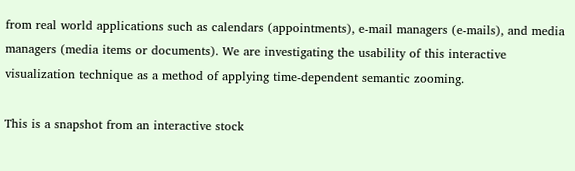from real world applications such as calendars (appointments), e-mail managers (e-mails), and media managers (media items or documents). We are investigating the usability of this interactive visualization technique as a method of applying time-dependent semantic zooming.

This is a snapshot from an interactive stock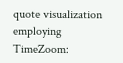quote visualization employing TimeZoom: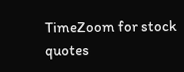TimeZoom for stock quotes